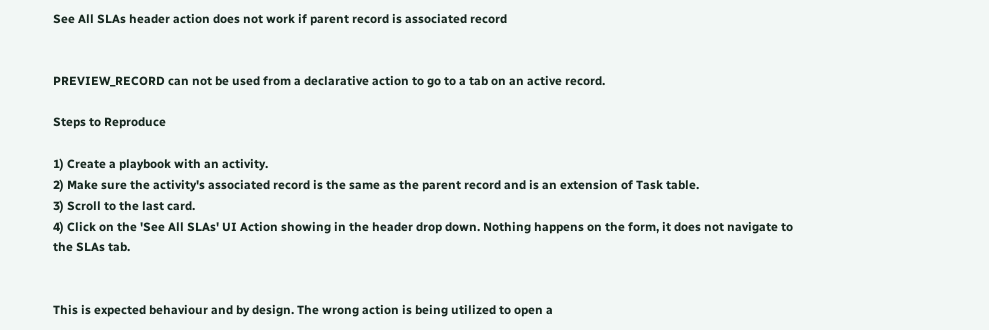See All SLAs header action does not work if parent record is associated record


PREVIEW_RECORD can not be used from a declarative action to go to a tab on an active record.

Steps to Reproduce

1) Create a playbook with an activity.
2) Make sure the activity's associated record is the same as the parent record and is an extension of Task table.
3) Scroll to the last card.
4) Click on the 'See All SLAs' UI Action showing in the header drop down. Nothing happens on the form, it does not navigate to the SLAs tab.


This is expected behaviour and by design. The wrong action is being utilized to open a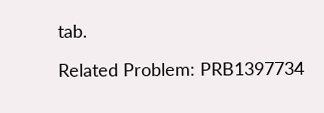tab.

Related Problem: PRB1397734